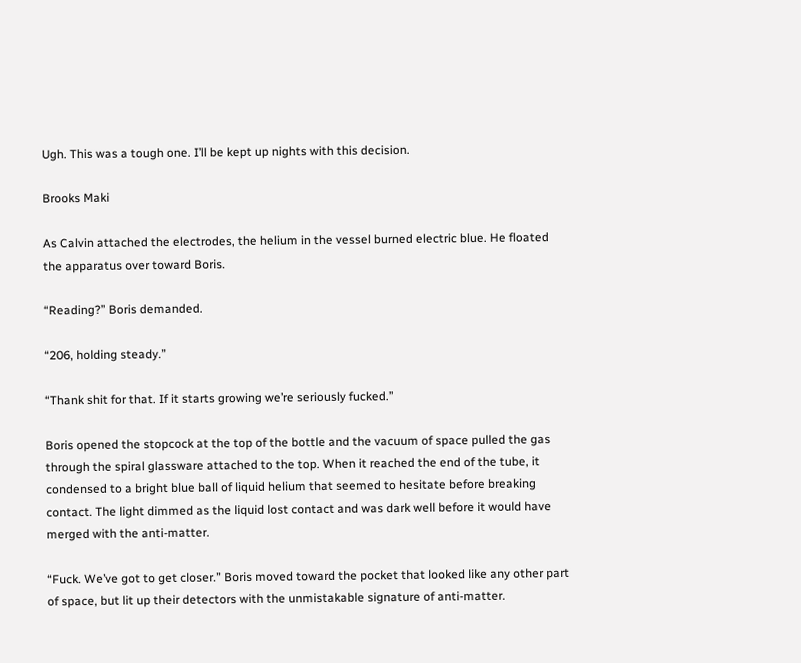Ugh. This was a tough one. I’ll be kept up nights with this decision.

Brooks Maki

As Calvin attached the electrodes, the helium in the vessel burned electric blue. He floated the apparatus over toward Boris.

“Reading?” Boris demanded.

“206, holding steady.”

“Thank shit for that. If it starts growing we’re seriously fucked.”

Boris opened the stopcock at the top of the bottle and the vacuum of space pulled the gas through the spiral glassware attached to the top. When it reached the end of the tube, it condensed to a bright blue ball of liquid helium that seemed to hesitate before breaking contact. The light dimmed as the liquid lost contact and was dark well before it would have merged with the anti-matter.

“Fuck. We’ve got to get closer.” Boris moved toward the pocket that looked like any other part of space, but lit up their detectors with the unmistakable signature of anti-matter.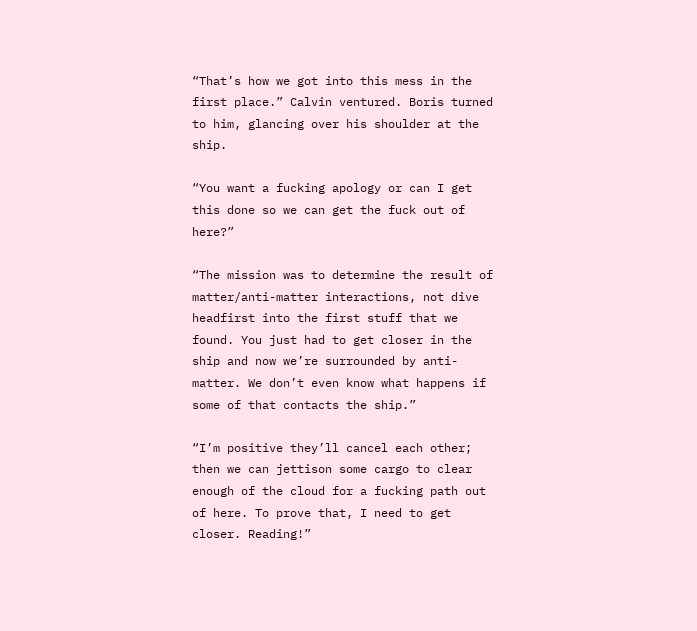“That’s how we got into this mess in the first place.” Calvin ventured. Boris turned to him, glancing over his shoulder at the ship.

“You want a fucking apology or can I get this done so we can get the fuck out of here?”

“The mission was to determine the result of matter/anti-matter interactions, not dive headfirst into the first stuff that we found. You just had to get closer in the ship and now we’re surrounded by anti-matter. We don’t even know what happens if some of that contacts the ship.”

“I’m positive they’ll cancel each other; then we can jettison some cargo to clear enough of the cloud for a fucking path out of here. To prove that, I need to get closer. Reading!”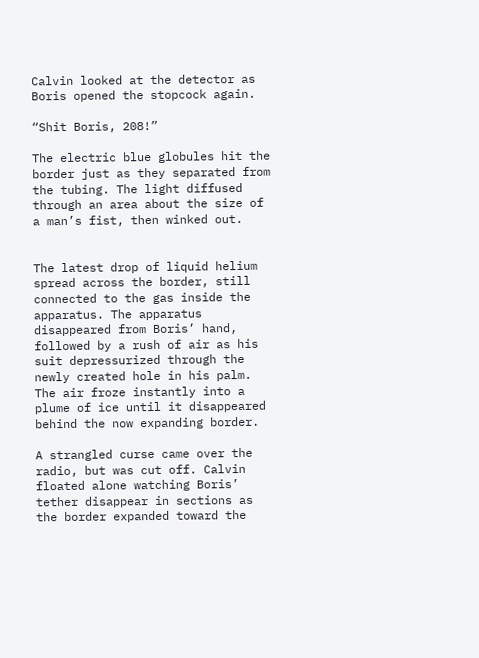Calvin looked at the detector as Boris opened the stopcock again.

“Shit Boris, 208!”

The electric blue globules hit the border just as they separated from the tubing. The light diffused through an area about the size of a man’s fist, then winked out.


The latest drop of liquid helium spread across the border, still connected to the gas inside the apparatus. The apparatus disappeared from Boris’ hand, followed by a rush of air as his suit depressurized through the newly created hole in his palm. The air froze instantly into a plume of ice until it disappeared behind the now expanding border.

A strangled curse came over the radio, but was cut off. Calvin floated alone watching Boris’ tether disappear in sections as the border expanded toward the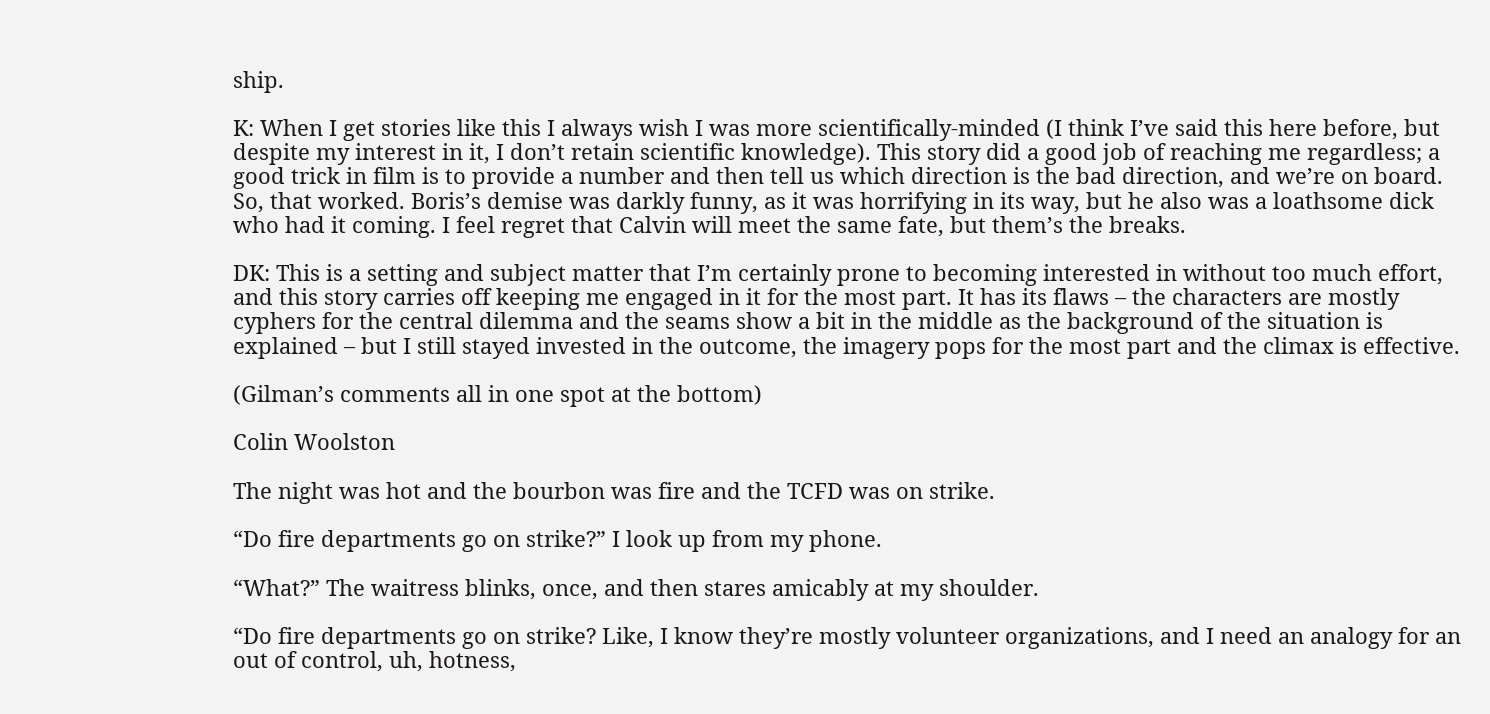ship.

K: When I get stories like this I always wish I was more scientifically-minded (I think I’ve said this here before, but despite my interest in it, I don’t retain scientific knowledge). This story did a good job of reaching me regardless; a good trick in film is to provide a number and then tell us which direction is the bad direction, and we’re on board. So, that worked. Boris’s demise was darkly funny, as it was horrifying in its way, but he also was a loathsome dick who had it coming. I feel regret that Calvin will meet the same fate, but them’s the breaks.

DK: This is a setting and subject matter that I’m certainly prone to becoming interested in without too much effort, and this story carries off keeping me engaged in it for the most part. It has its flaws – the characters are mostly cyphers for the central dilemma and the seams show a bit in the middle as the background of the situation is explained – but I still stayed invested in the outcome, the imagery pops for the most part and the climax is effective.

(Gilman’s comments all in one spot at the bottom)

Colin Woolston

The night was hot and the bourbon was fire and the TCFD was on strike.

“Do fire departments go on strike?” I look up from my phone.

“What?” The waitress blinks, once, and then stares amicably at my shoulder.

“Do fire departments go on strike? Like, I know they’re mostly volunteer organizations, and I need an analogy for an out of control, uh, hotness,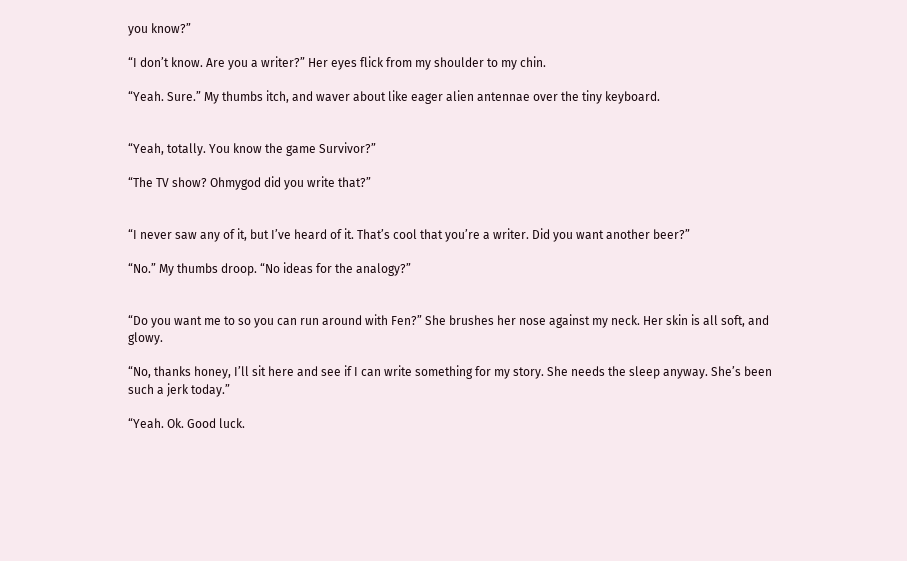you know?”

“I don’t know. Are you a writer?” Her eyes flick from my shoulder to my chin.

“Yeah. Sure.” My thumbs itch, and waver about like eager alien antennae over the tiny keyboard.


“Yeah, totally. You know the game Survivor?”

“The TV show? Ohmygod did you write that?”


“I never saw any of it, but I’ve heard of it. That’s cool that you’re a writer. Did you want another beer?”

“No.” My thumbs droop. “No ideas for the analogy?”


“Do you want me to so you can run around with Fen?” She brushes her nose against my neck. Her skin is all soft, and glowy.

“No, thanks honey, I’ll sit here and see if I can write something for my story. She needs the sleep anyway. She’s been such a jerk today.”

“Yeah. Ok. Good luck.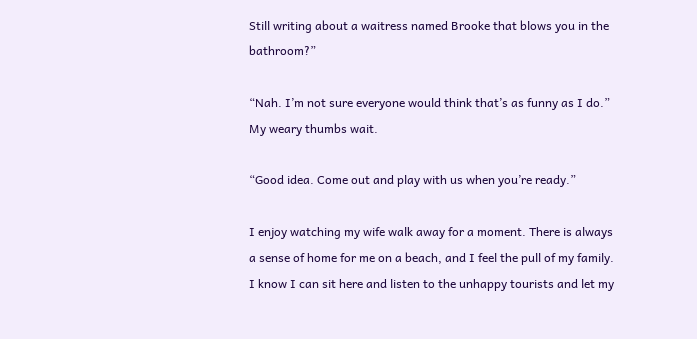Still writing about a waitress named Brooke that blows you in the bathroom?”

“Nah. I’m not sure everyone would think that’s as funny as I do.” My weary thumbs wait.

“Good idea. Come out and play with us when you’re ready.”

I enjoy watching my wife walk away for a moment. There is always a sense of home for me on a beach, and I feel the pull of my family. I know I can sit here and listen to the unhappy tourists and let my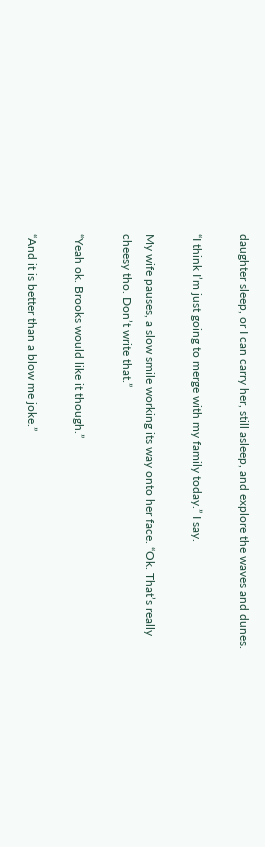daughter sleep, or I can carry her, still asleep, and explore the waves and dunes.

“I think I’m just going to merge with my family today.” I say.

My wife pauses, a slow smile working its way onto her face. “Ok. That’s really cheesy tho. Don’t write that.”

“Yeah ok. Brooks would like it though.”

“And it is better than a blow me joke.”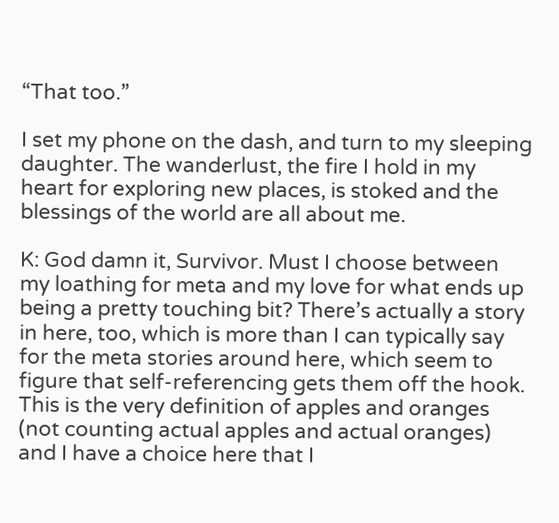“That too.”

I set my phone on the dash, and turn to my sleeping daughter. The wanderlust, the fire I hold in my heart for exploring new places, is stoked and the blessings of the world are all about me.

K: God damn it, Survivor. Must I choose between my loathing for meta and my love for what ends up being a pretty touching bit? There’s actually a story in here, too, which is more than I can typically say for the meta stories around here, which seem to figure that self-referencing gets them off the hook. This is the very definition of apples and oranges (not counting actual apples and actual oranges) and I have a choice here that I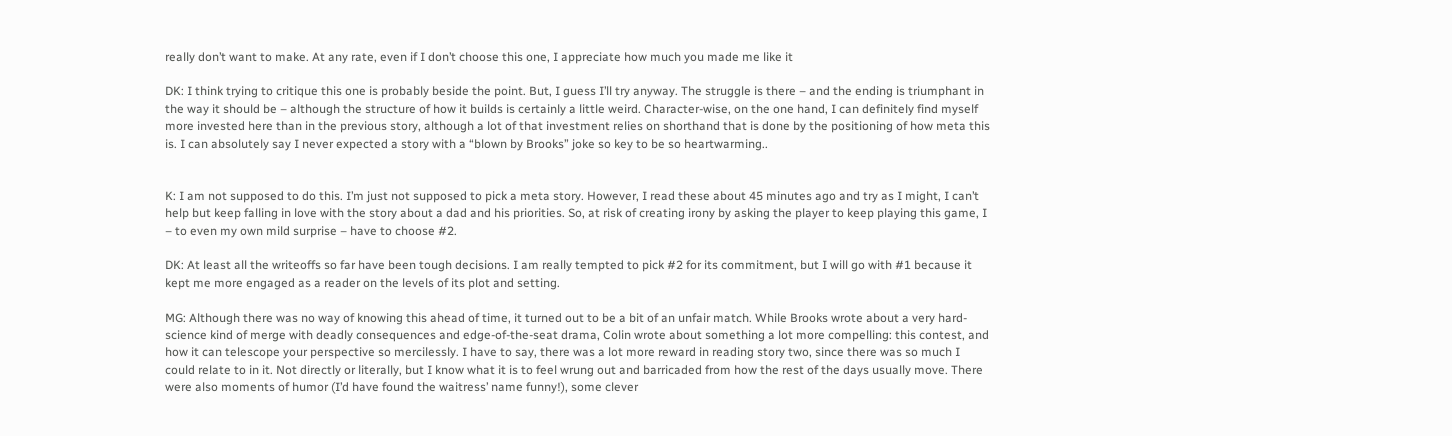really don’t want to make. At any rate, even if I don’t choose this one, I appreciate how much you made me like it

DK: I think trying to critique this one is probably beside the point. But, I guess I’ll try anyway. The struggle is there – and the ending is triumphant in the way it should be – although the structure of how it builds is certainly a little weird. Character-wise, on the one hand, I can definitely find myself more invested here than in the previous story, although a lot of that investment relies on shorthand that is done by the positioning of how meta this is. I can absolutely say I never expected a story with a “blown by Brooks” joke so key to be so heartwarming..


K: I am not supposed to do this. I’m just not supposed to pick a meta story. However, I read these about 45 minutes ago and try as I might, I can’t help but keep falling in love with the story about a dad and his priorities. So, at risk of creating irony by asking the player to keep playing this game, I – to even my own mild surprise – have to choose #2.

DK: At least all the writeoffs so far have been tough decisions. I am really tempted to pick #2 for its commitment, but I will go with #1 because it kept me more engaged as a reader on the levels of its plot and setting.

MG: Although there was no way of knowing this ahead of time, it turned out to be a bit of an unfair match. While Brooks wrote about a very hard-science kind of merge with deadly consequences and edge-of-the-seat drama, Colin wrote about something a lot more compelling: this contest, and how it can telescope your perspective so mercilessly. I have to say, there was a lot more reward in reading story two, since there was so much I could relate to in it. Not directly or literally, but I know what it is to feel wrung out and barricaded from how the rest of the days usually move. There were also moments of humor (I’d have found the waitress’ name funny!), some clever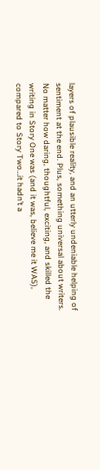layers of plausible reality, and an utterly undeniable helping of sentiment at the end. Plus, something universal about writers. No matter how daring, thoughtful, exciting, and skilled the writing in Story One was (and it was, believe me it WAS), compared to Story Two…it hadn’t a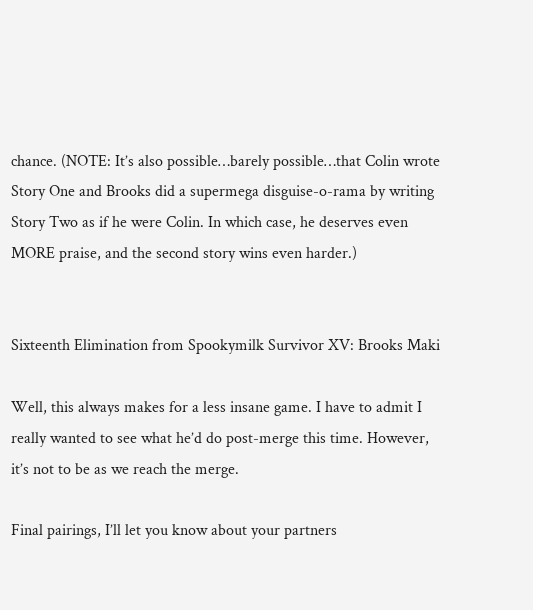chance. (NOTE: It’s also possible…barely possible…that Colin wrote Story One and Brooks did a supermega disguise-o-rama by writing Story Two as if he were Colin. In which case, he deserves even MORE praise, and the second story wins even harder.)


Sixteenth Elimination from Spookymilk Survivor XV: Brooks Maki

Well, this always makes for a less insane game. I have to admit I really wanted to see what he’d do post-merge this time. However, it’s not to be as we reach the merge.

Final pairings, I’ll let you know about your partners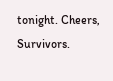tonight. Cheers, Survivors.